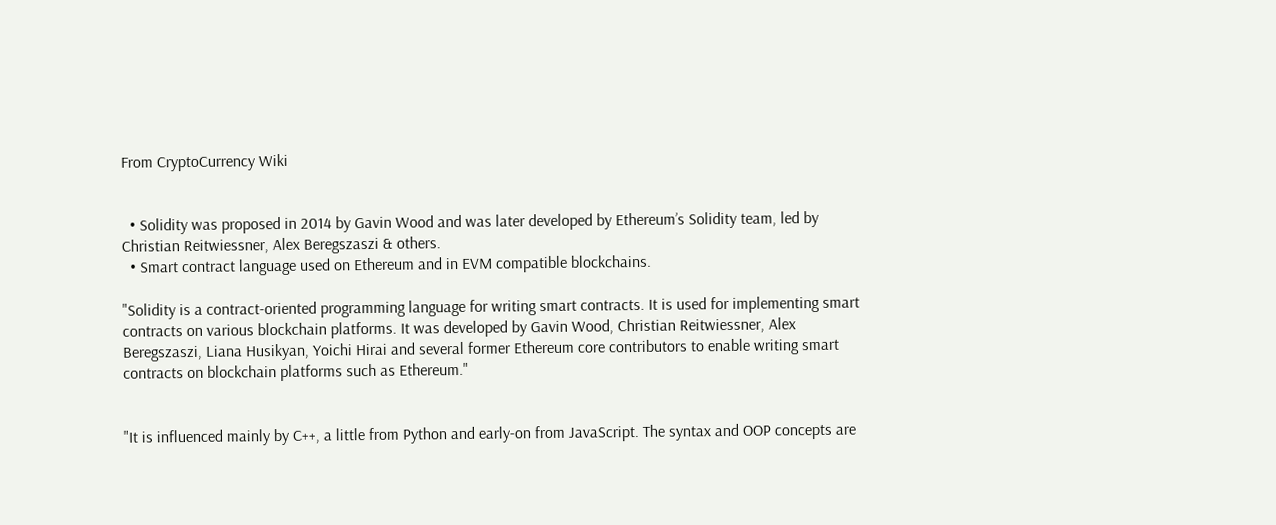From CryptoCurrency Wiki


  • Solidity was proposed in 2014 by Gavin Wood and was later developed by Ethereum’s Solidity team, led by Christian Reitwiessner, Alex Beregszaszi & others.
  • Smart contract language used on Ethereum and in EVM compatible blockchains.

"Solidity is a contract-oriented programming language for writing smart contracts. It is used for implementing smart contracts on various blockchain platforms. It was developed by Gavin Wood, Christian Reitwiessner, Alex Beregszaszi, Liana Husikyan, Yoichi Hirai and several former Ethereum core contributors to enable writing smart contracts on blockchain platforms such as Ethereum."


"It is influenced mainly by C++, a little from Python and early-on from JavaScript. The syntax and OOP concepts are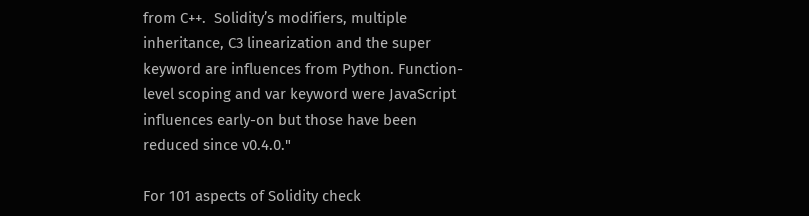from C++.  Solidity’s modifiers, multiple inheritance, C3 linearization and the super keyword are influences from Python. Function-level scoping and var keyword were JavaScript influences early-on but those have been reduced since v0.4.0."

For 101 aspects of Solidity check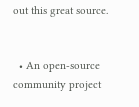out this great source.


  • An open-source community project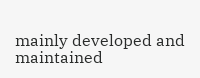mainly developed and maintained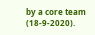by a core team (18-9-2020).